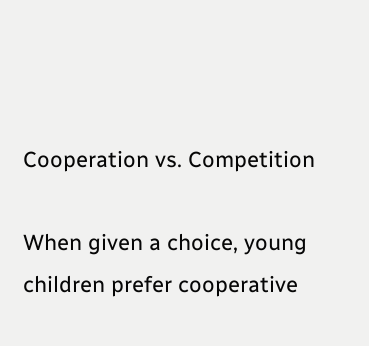Cooperation vs. Competition

When given a choice, young children prefer cooperative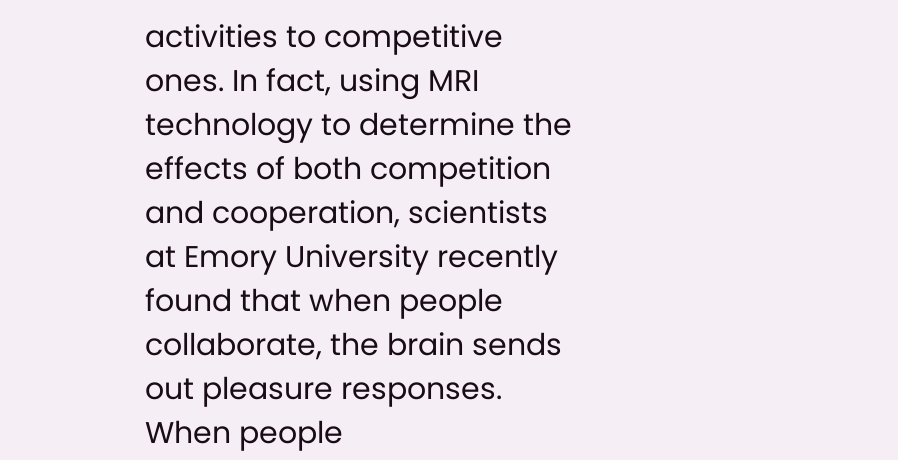activities to competitive ones. In fact, using MRI technology to determine the effects of both competition and cooperation, scientists at Emory University recently found that when people collaborate, the brain sends out pleasure responses. When people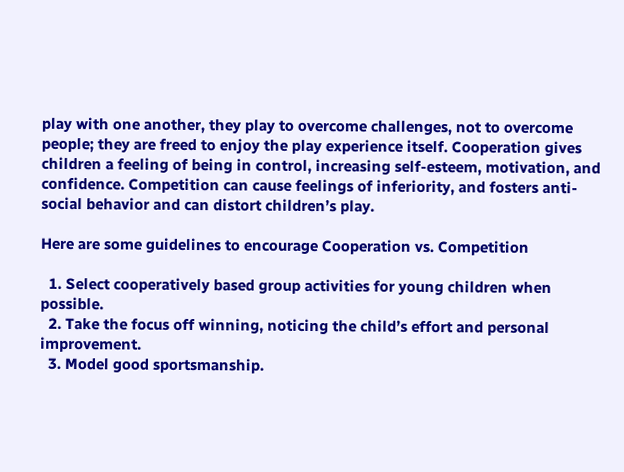play with one another, they play to overcome challenges, not to overcome people; they are freed to enjoy the play experience itself. Cooperation gives children a feeling of being in control, increasing self-esteem, motivation, and confidence. Competition can cause feelings of inferiority, and fosters anti-social behavior and can distort children’s play.

Here are some guidelines to encourage Cooperation vs. Competition

  1. Select cooperatively based group activities for young children when possible.
  2. Take the focus off winning, noticing the child’s effort and personal improvement.
  3. Model good sportsmanship.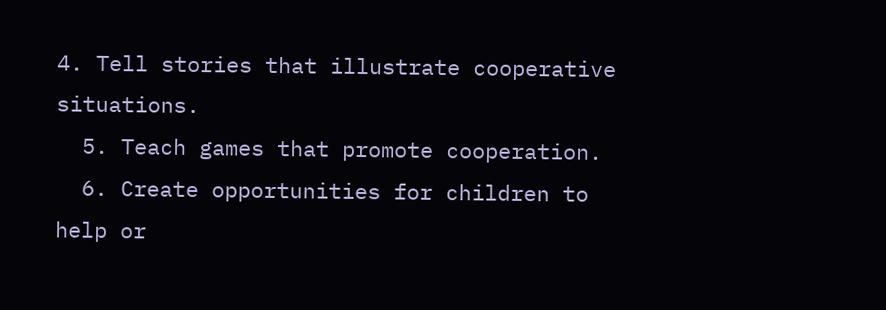4. Tell stories that illustrate cooperative situations.
  5. Teach games that promote cooperation.
  6. Create opportunities for children to help or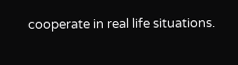cooperate in real life situations.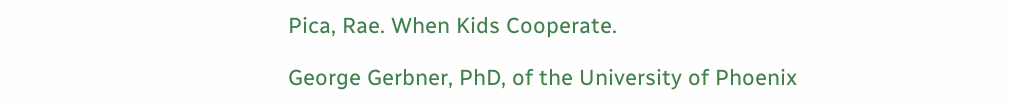Pica, Rae. When Kids Cooperate.

George Gerbner, PhD, of the University of Phoenix